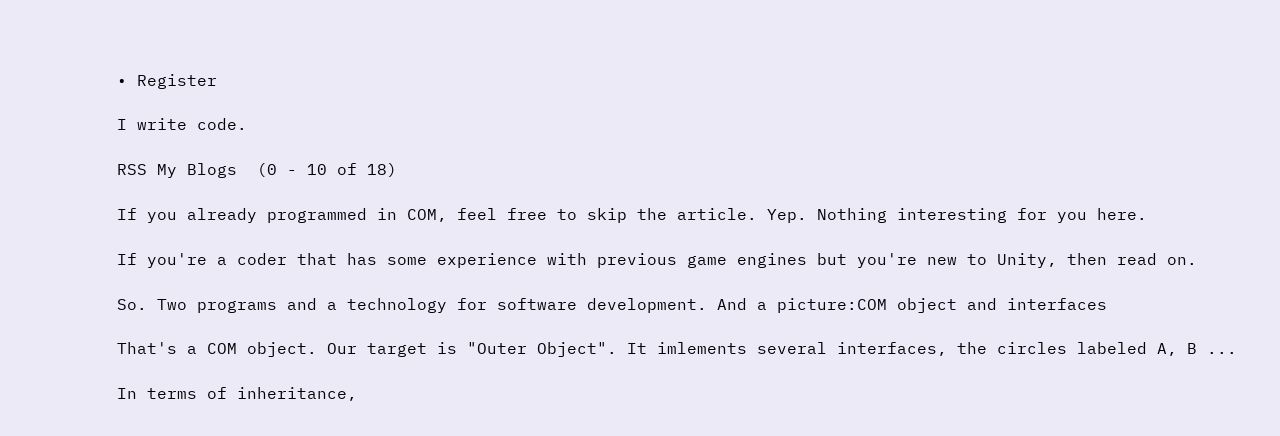• Register

I write code.

RSS My Blogs  (0 - 10 of 18)

If you already programmed in COM, feel free to skip the article. Yep. Nothing interesting for you here.

If you're a coder that has some experience with previous game engines but you're new to Unity, then read on.

So. Two programs and a technology for software development. And a picture:COM object and interfaces

That's a COM object. Our target is "Outer Object". It imlements several interfaces, the circles labeled A, B ...

In terms of inheritance,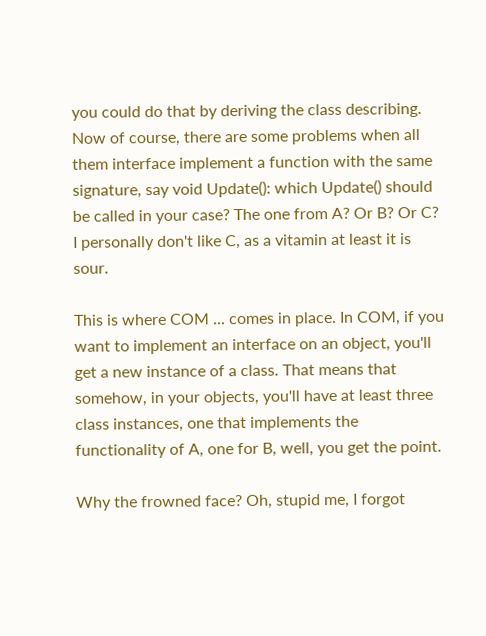you could do that by deriving the class describing. Now of course, there are some problems when all them interface implement a function with the same signature, say void Update(): which Update() should be called in your case? The one from A? Or B? Or C? I personally don't like C, as a vitamin at least it is sour.

This is where COM ... comes in place. In COM, if you want to implement an interface on an object, you'll get a new instance of a class. That means that somehow, in your objects, you'll have at least three class instances, one that implements the functionality of A, one for B, well, you get the point.

Why the frowned face? Oh, stupid me, I forgot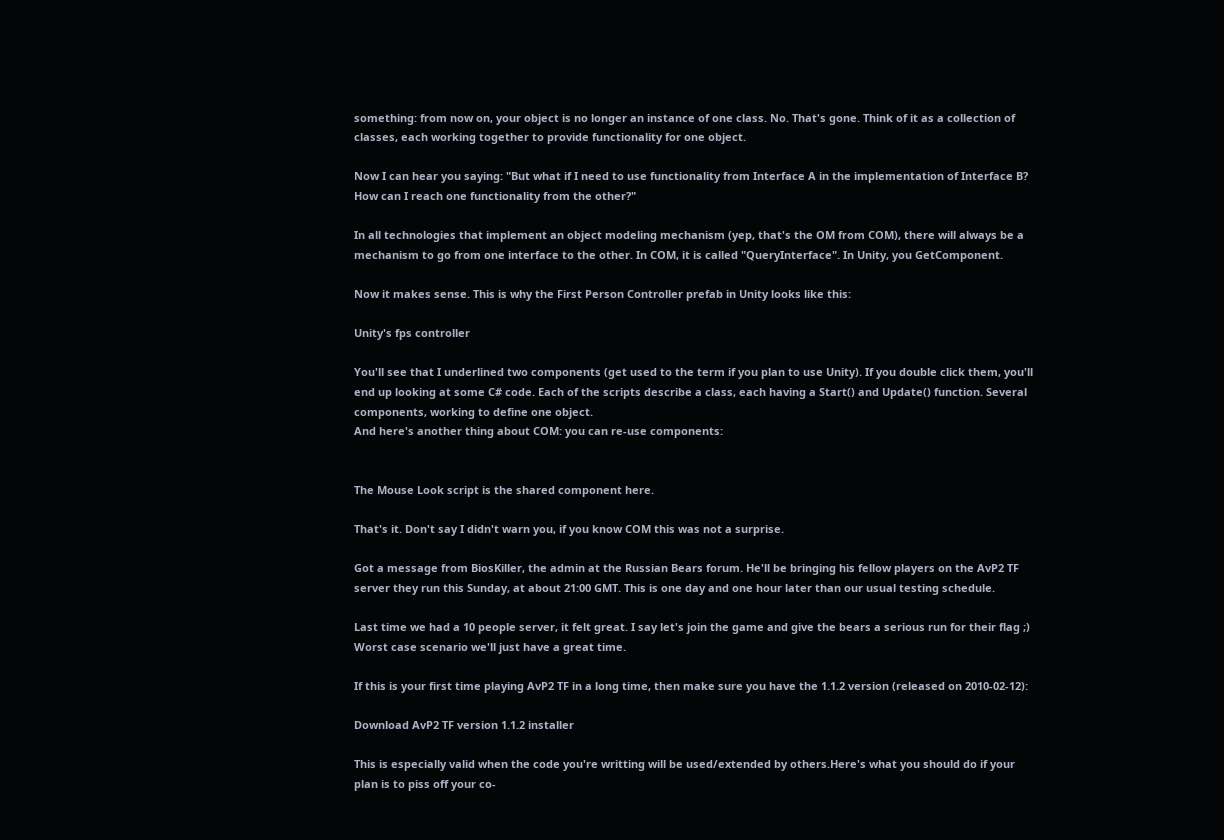something: from now on, your object is no longer an instance of one class. No. That's gone. Think of it as a collection of classes, each working together to provide functionality for one object.

Now I can hear you saying: "But what if I need to use functionality from Interface A in the implementation of Interface B? How can I reach one functionality from the other?"

In all technologies that implement an object modeling mechanism (yep, that's the OM from COM), there will always be a mechanism to go from one interface to the other. In COM, it is called "QueryInterface". In Unity, you GetComponent.

Now it makes sense. This is why the First Person Controller prefab in Unity looks like this:

Unity's fps controller

You'll see that I underlined two components (get used to the term if you plan to use Unity). If you double click them, you'll end up looking at some C# code. Each of the scripts describe a class, each having a Start() and Update() function. Several components, working to define one object.
And here's another thing about COM: you can re-use components:


The Mouse Look script is the shared component here.

That's it. Don't say I didn't warn you, if you know COM this was not a surprise.

Got a message from BiosKiller, the admin at the Russian Bears forum. He'll be bringing his fellow players on the AvP2 TF server they run this Sunday, at about 21:00 GMT. This is one day and one hour later than our usual testing schedule.

Last time we had a 10 people server, it felt great. I say let's join the game and give the bears a serious run for their flag ;) Worst case scenario we'll just have a great time.

If this is your first time playing AvP2 TF in a long time, then make sure you have the 1.1.2 version (released on 2010-02-12):

Download AvP2 TF version 1.1.2 installer

This is especially valid when the code you're writting will be used/extended by others.Here's what you should do if your plan is to piss off your co-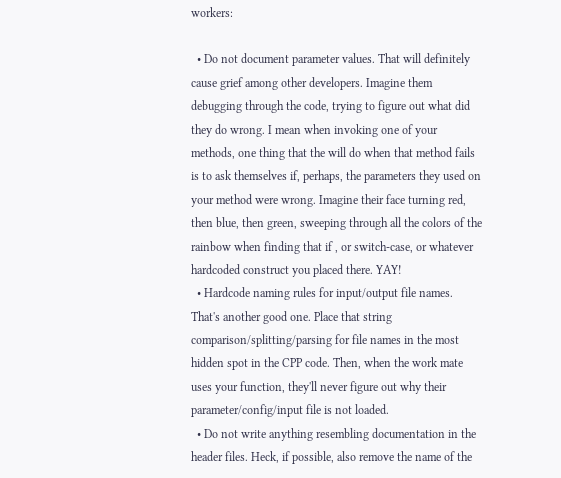workers:

  • Do not document parameter values. That will definitely cause grief among other developers. Imagine them debugging through the code, trying to figure out what did they do wrong. I mean when invoking one of your methods, one thing that the will do when that method fails is to ask themselves if, perhaps, the parameters they used on your method were wrong. Imagine their face turning red, then blue, then green, sweeping through all the colors of the rainbow when finding that if , or switch-case, or whatever hardcoded construct you placed there. YAY!
  • Hardcode naming rules for input/output file names. That's another good one. Place that string comparison/splitting/parsing for file names in the most hidden spot in the CPP code. Then, when the work mate uses your function, they'll never figure out why their parameter/config/input file is not loaded.
  • Do not write anything resembling documentation in the header files. Heck, if possible, also remove the name of the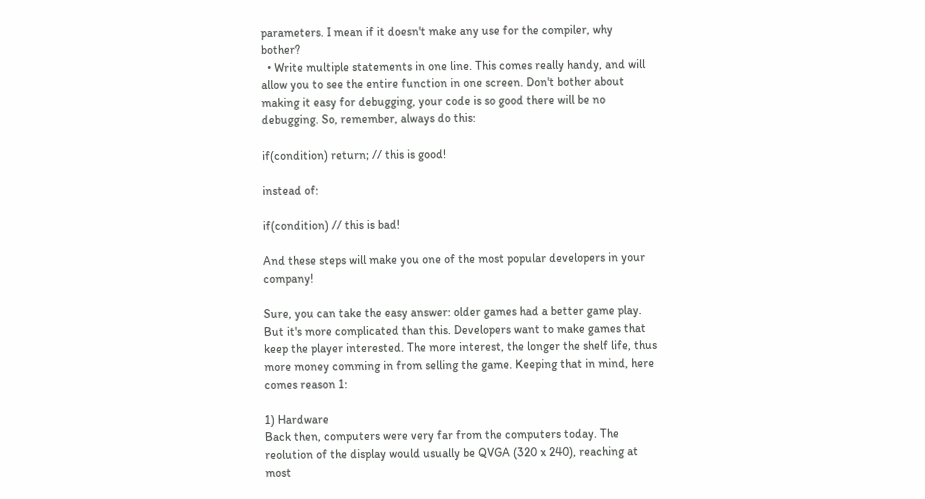parameters. I mean if it doesn't make any use for the compiler, why bother?
  • Write multiple statements in one line. This comes really handy, and will allow you to see the entire function in one screen. Don't bother about making it easy for debugging, your code is so good there will be no debugging. So, remember, always do this:

if(condition) return; // this is good!

instead of:

if(condition) // this is bad!

And these steps will make you one of the most popular developers in your company!

Sure, you can take the easy answer: older games had a better game play. But it's more complicated than this. Developers want to make games that keep the player interested. The more interest, the longer the shelf life, thus more money comming in from selling the game. Keeping that in mind, here comes reason 1:

1) Hardware
Back then, computers were very far from the computers today. The reolution of the display would usually be QVGA (320 x 240), reaching at most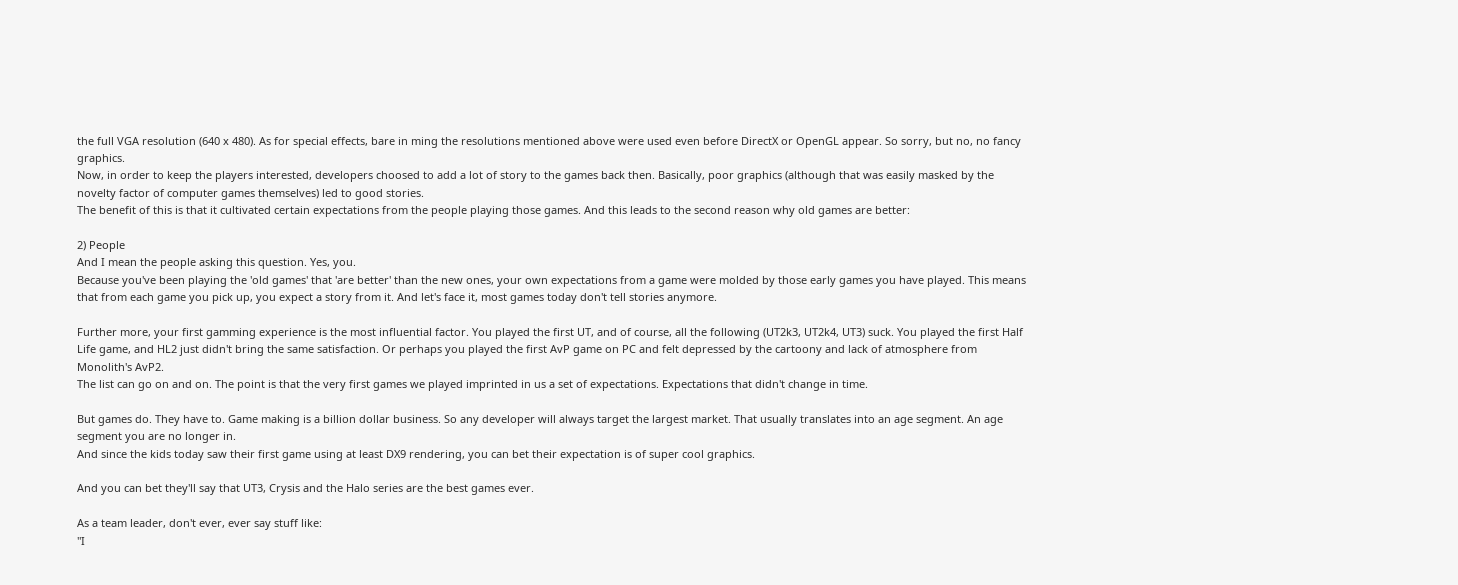the full VGA resolution (640 x 480). As for special effects, bare in ming the resolutions mentioned above were used even before DirectX or OpenGL appear. So sorry, but no, no fancy graphics.
Now, in order to keep the players interested, developers choosed to add a lot of story to the games back then. Basically, poor graphics (although that was easily masked by the novelty factor of computer games themselves) led to good stories.
The benefit of this is that it cultivated certain expectations from the people playing those games. And this leads to the second reason why old games are better:

2) People
And I mean the people asking this question. Yes, you.
Because you've been playing the 'old games' that 'are better' than the new ones, your own expectations from a game were molded by those early games you have played. This means that from each game you pick up, you expect a story from it. And let's face it, most games today don't tell stories anymore.

Further more, your first gamming experience is the most influential factor. You played the first UT, and of course, all the following (UT2k3, UT2k4, UT3) suck. You played the first Half Life game, and HL2 just didn't bring the same satisfaction. Or perhaps you played the first AvP game on PC and felt depressed by the cartoony and lack of atmosphere from Monolith's AvP2.
The list can go on and on. The point is that the very first games we played imprinted in us a set of expectations. Expectations that didn't change in time.

But games do. They have to. Game making is a billion dollar business. So any developer will always target the largest market. That usually translates into an age segment. An age segment you are no longer in.
And since the kids today saw their first game using at least DX9 rendering, you can bet their expectation is of super cool graphics.

And you can bet they'll say that UT3, Crysis and the Halo series are the best games ever.

As a team leader, don't ever, ever say stuff like:
"I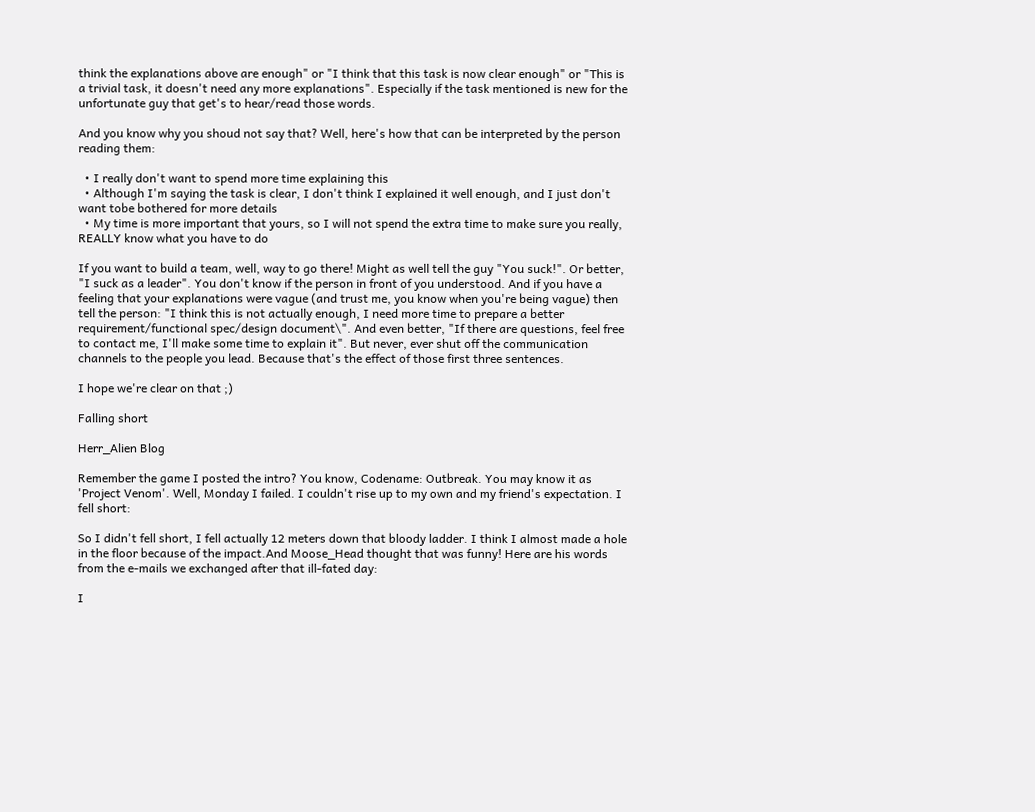think the explanations above are enough" or "I think that this task is now clear enough" or "This is a trivial task, it doesn't need any more explanations". Especially if the task mentioned is new for the unfortunate guy that get's to hear/read those words.

And you know why you shoud not say that? Well, here's how that can be interpreted by the person reading them:

  • I really don't want to spend more time explaining this
  • Although I'm saying the task is clear, I don't think I explained it well enough, and I just don't want tobe bothered for more details
  • My time is more important that yours, so I will not spend the extra time to make sure you really, REALLY know what you have to do

If you want to build a team, well, way to go there! Might as well tell the guy "You suck!". Or better, "I suck as a leader". You don't know if the person in front of you understood. And if you have a feeling that your explanations were vague (and trust me, you know when you're being vague) then tell the person: "I think this is not actually enough, I need more time to prepare a better requirement/functional spec/design document\". And even better, "If there are questions, feel free to contact me, I'll make some time to explain it". But never, ever shut off the communication channels to the people you lead. Because that's the effect of those first three sentences.

I hope we're clear on that ;)

Falling short

Herr_Alien Blog

Remember the game I posted the intro? You know, Codename: Outbreak. You may know it as 'Project Venom'. Well, Monday I failed. I couldn't rise up to my own and my friend's expectation. I fell short:

So I didn't fell short, I fell actually 12 meters down that bloody ladder. I think I almost made a hole in the floor because of the impact.And Moose_Head thought that was funny! Here are his words from the e-mails we exchanged after that ill-fated day:

I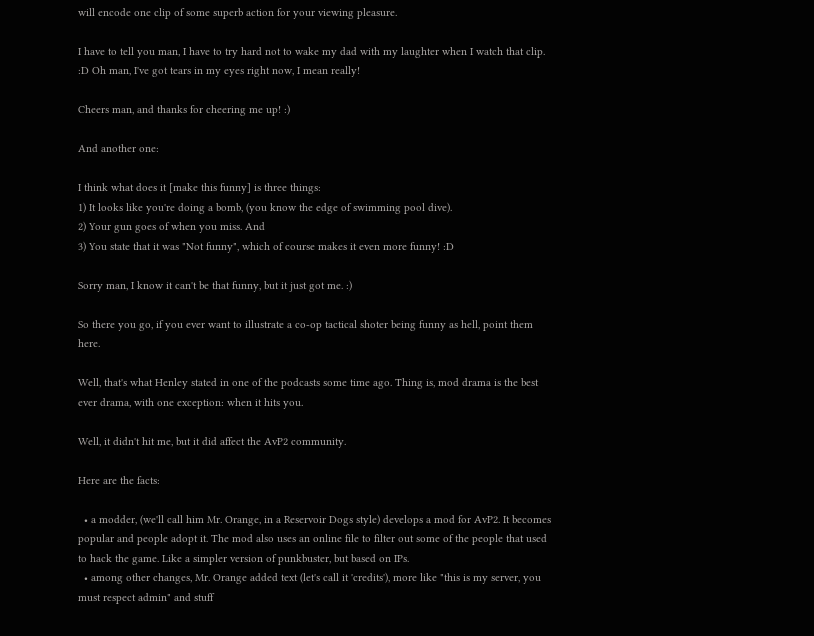will encode one clip of some superb action for your viewing pleasure.

I have to tell you man, I have to try hard not to wake my dad with my laughter when I watch that clip. :D Oh man, I've got tears in my eyes right now, I mean really!

Cheers man, and thanks for cheering me up! :)

And another one:

I think what does it [make this funny] is three things:
1) It looks like you're doing a bomb, (you know the edge of swimming pool dive).
2) Your gun goes of when you miss. And
3) You state that it was "Not funny", which of course makes it even more funny! :D

Sorry man, I know it can't be that funny, but it just got me. :)

So there you go, if you ever want to illustrate a co-op tactical shoter being funny as hell, point them here.

Well, that's what Henley stated in one of the podcasts some time ago. Thing is, mod drama is the best ever drama, with one exception: when it hits you.

Well, it didn't hit me, but it did affect the AvP2 community.

Here are the facts:

  • a modder, (we'll call him Mr. Orange, in a Reservoir Dogs style) develops a mod for AvP2. It becomes popular and people adopt it. The mod also uses an online file to filter out some of the people that used to hack the game. Like a simpler version of punkbuster, but based on IPs.
  • among other changes, Mr. Orange added text (let's call it 'credits'), more like "this is my server, you must respect admin" and stuff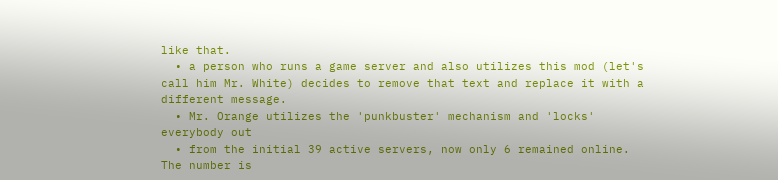like that.
  • a person who runs a game server and also utilizes this mod (let's call him Mr. White) decides to remove that text and replace it with a different message.
  • Mr. Orange utilizes the 'punkbuster' mechanism and 'locks' everybody out
  • from the initial 39 active servers, now only 6 remained online. The number is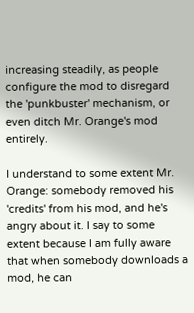increasing steadily, as people configure the mod to disregard the 'punkbuster' mechanism, or even ditch Mr. Orange's mod entirely.

I understand to some extent Mr. Orange: somebody removed his 'credits' from his mod, and he's angry about it. I say to some extent because I am fully aware that when somebody downloads a mod, he can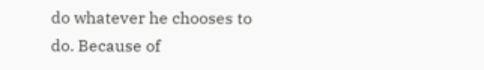do whatever he chooses to do. Because of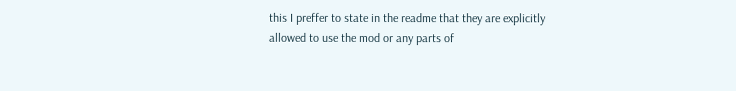this I preffer to state in the readme that they are explicitly allowed to use the mod or any parts of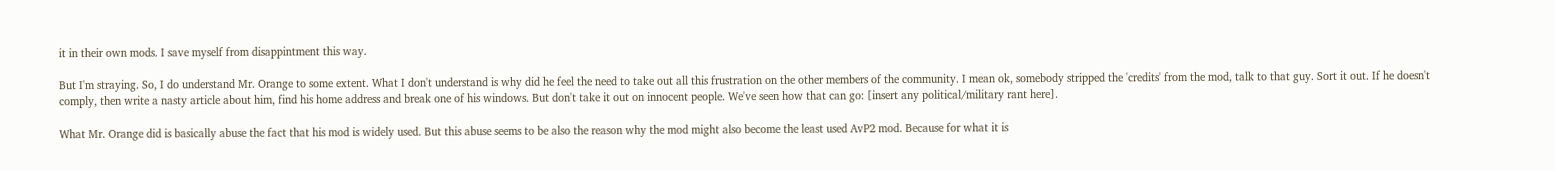it in their own mods. I save myself from disappintment this way.

But I'm straying. So, I do understand Mr. Orange to some extent. What I don't understand is why did he feel the need to take out all this frustration on the other members of the community. I mean ok, somebody stripped the 'credits' from the mod, talk to that guy. Sort it out. If he doesn't comply, then write a nasty article about him, find his home address and break one of his windows. But don't take it out on innocent people. We've seen how that can go: [insert any political/military rant here].

What Mr. Orange did is basically abuse the fact that his mod is widely used. But this abuse seems to be also the reason why the mod might also become the least used AvP2 mod. Because for what it is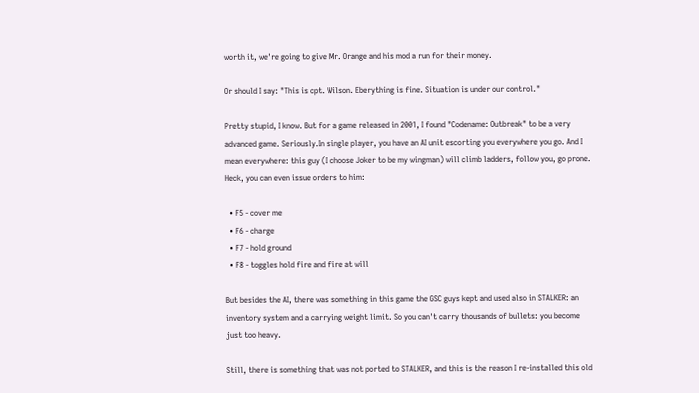worth it, we're going to give Mr. Orange and his mod a run for their money.

Or should I say: "This is cpt. Wilson. Eberything is fine. Situation is under our control."

Pretty stupid, I know. But for a game released in 2001, I found "Codename: Outbreak" to be a very advanced game. Seriously.In single player, you have an AI unit escorting you everywhere you go. And I mean everywhere: this guy (I choose Joker to be my wingman) will climb ladders, follow you, go prone. Heck, you can even issue orders to him:

  • F5 - cover me
  • F6 - charge
  • F7 - hold ground
  • F8 - toggles hold fire and fire at will

But besides the AI, there was something in this game the GSC guys kept and used also in STALKER: an inventory system and a carrying weight limit. So you can't carry thousands of bullets: you become just too heavy.

Still, there is something that was not ported to STALKER, and this is the reason I re-installed this old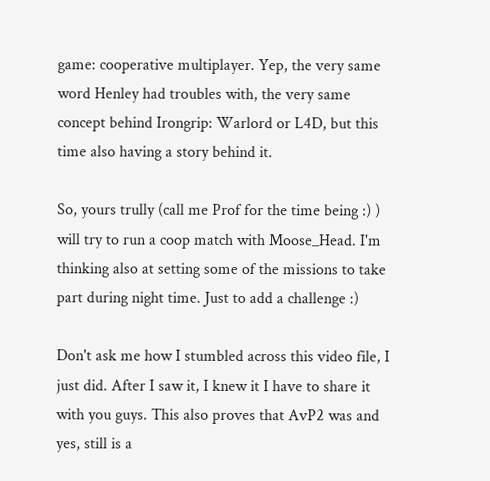game: cooperative multiplayer. Yep, the very same word Henley had troubles with, the very same concept behind Irongrip: Warlord or L4D, but this time also having a story behind it.

So, yours trully (call me Prof for the time being :) ) will try to run a coop match with Moose_Head. I'm thinking also at setting some of the missions to take part during night time. Just to add a challenge :)

Don't ask me how I stumbled across this video file, I just did. After I saw it, I knew it I have to share it with you guys. This also proves that AvP2 was and yes, still is a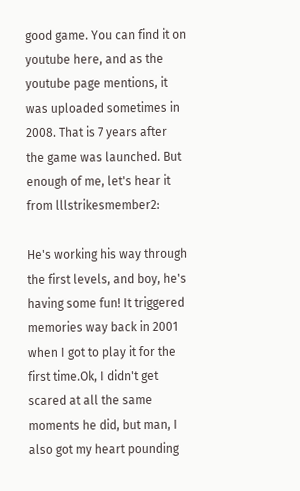good game. You can find it on youtube here, and as the youtube page mentions, it was uploaded sometimes in 2008. That is 7 years after the game was launched. But enough of me, let's hear it from lllstrikesmember2:

He's working his way through the first levels, and boy, he's having some fun! It triggered memories way back in 2001 when I got to play it for the first time.Ok, I didn't get scared at all the same moments he did, but man, I also got my heart pounding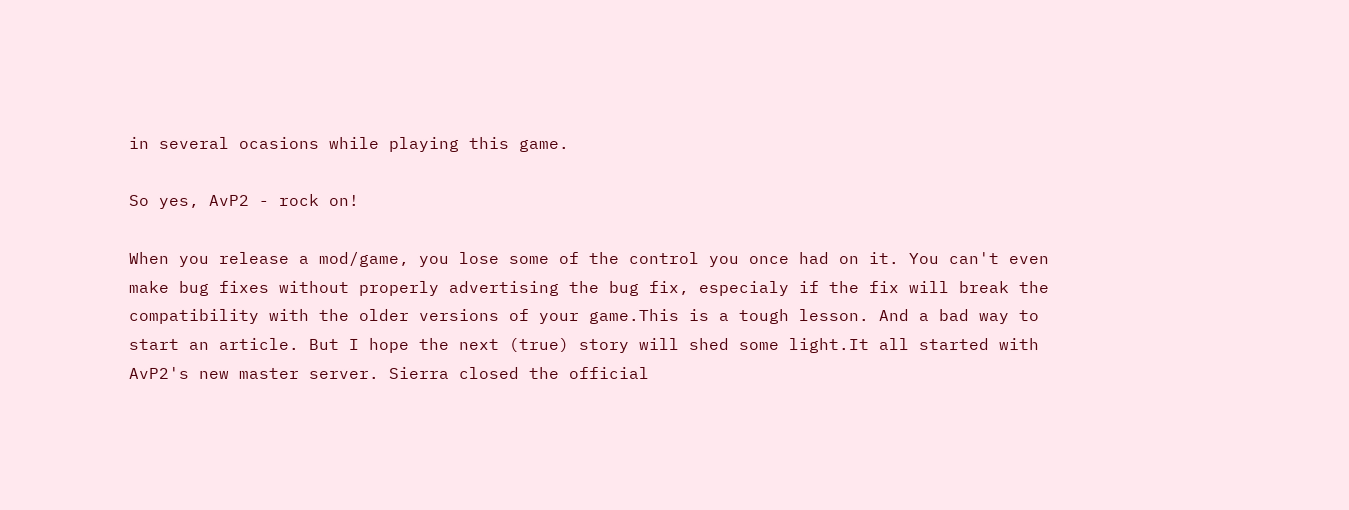in several ocasions while playing this game.

So yes, AvP2 - rock on!

When you release a mod/game, you lose some of the control you once had on it. You can't even make bug fixes without properly advertising the bug fix, especialy if the fix will break the compatibility with the older versions of your game.This is a tough lesson. And a bad way to start an article. But I hope the next (true) story will shed some light.It all started with AvP2's new master server. Sierra closed the official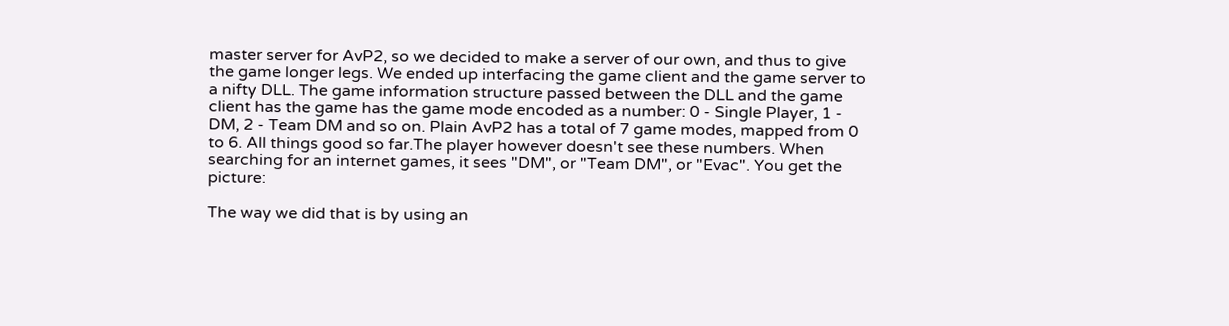master server for AvP2, so we decided to make a server of our own, and thus to give the game longer legs. We ended up interfacing the game client and the game server to a nifty DLL. The game information structure passed between the DLL and the game client has the game has the game mode encoded as a number: 0 - Single Player, 1 - DM, 2 - Team DM and so on. Plain AvP2 has a total of 7 game modes, mapped from 0 to 6. All things good so far.The player however doesn't see these numbers. When searching for an internet games, it sees "DM", or "Team DM", or "Evac". You get the picture:

The way we did that is by using an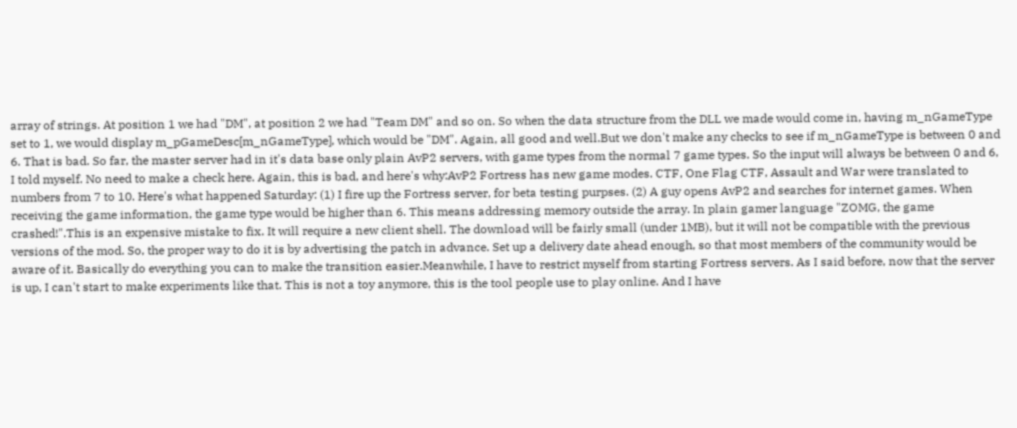array of strings. At position 1 we had "DM", at position 2 we had "Team DM" and so on. So when the data structure from the DLL we made would come in, having m_nGameType set to 1, we would display m_pGameDesc[m_nGameType], which would be "DM". Again, all good and well.But we don't make any checks to see if m_nGameType is between 0 and 6. That is bad. So far, the master server had in it's data base only plain AvP2 servers, with game types from the normal 7 game types. So the input will always be between 0 and 6, I told myself. No need to make a check here. Again, this is bad, and here's why:AvP2 Fortress has new game modes. CTF, One Flag CTF, Assault and War were translated to numbers from 7 to 10. Here's what happened Saturday: (1) I fire up the Fortress server, for beta testing purpses. (2) A guy opens AvP2 and searches for internet games. When receiving the game information, the game type would be higher than 6. This means addressing memory outside the array. In plain gamer language "ZOMG, the game crashed!".This is an expensive mistake to fix. It will require a new client shell. The download will be fairly small (under 1MB), but it will not be compatible with the previous versions of the mod. So, the proper way to do it is by advertising the patch in advance. Set up a delivery date ahead enough, so that most members of the community would be aware of it. Basically do everything you can to make the transition easier.Meanwhile, I have to restrict myself from starting Fortress servers. As I said before, now that the server is up, I can't start to make experiments like that. This is not a toy anymore, this is the tool people use to play online. And I have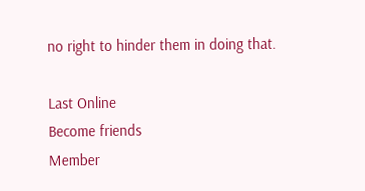no right to hinder them in doing that.

Last Online
Become friends
Member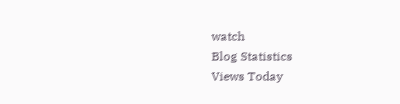watch
Blog Statistics
Views Today